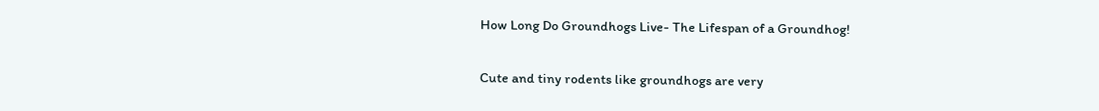How Long Do Groundhogs Live- The Lifespan of a Groundhog!

Cute and tiny rodents like groundhogs are very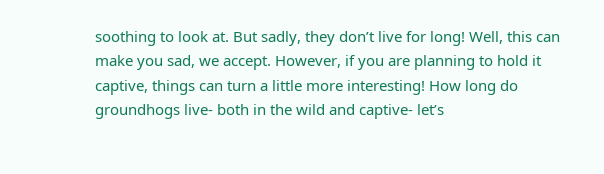soothing to look at. But sadly, they don’t live for long! Well, this can make you sad, we accept. However, if you are planning to hold it captive, things can turn a little more interesting! How long do groundhogs live- both in the wild and captive- let’s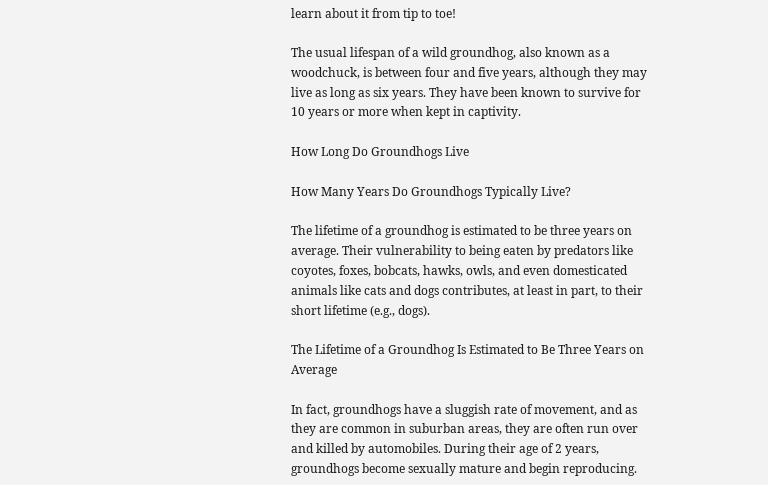learn about it from tip to toe!

The usual lifespan of a wild groundhog, also known as a woodchuck, is between four and five years, although they may live as long as six years. They have been known to survive for 10 years or more when kept in captivity.

How Long Do Groundhogs Live

How Many Years Do Groundhogs Typically Live?

The lifetime of a groundhog is estimated to be three years on average. Their vulnerability to being eaten by predators like coyotes, foxes, bobcats, hawks, owls, and even domesticated animals like cats and dogs contributes, at least in part, to their short lifetime (e.g., dogs).

The Lifetime of a Groundhog Is Estimated to Be Three Years on Average

In fact, groundhogs have a sluggish rate of movement, and as they are common in suburban areas, they are often run over and killed by automobiles. During their age of 2 years, groundhogs become sexually mature and begin reproducing.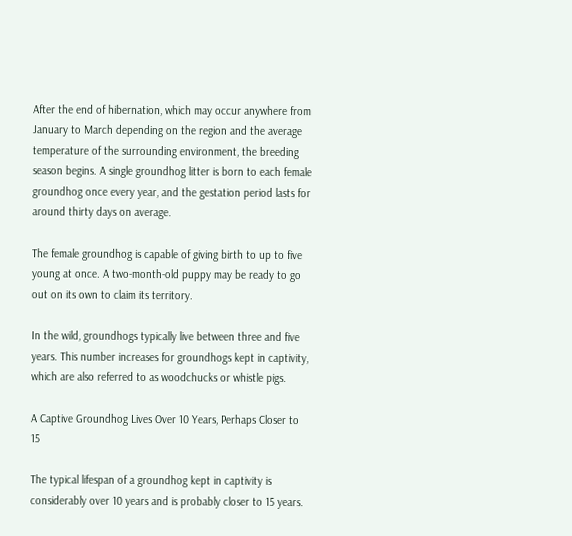After the end of hibernation, which may occur anywhere from January to March depending on the region and the average temperature of the surrounding environment, the breeding season begins. A single groundhog litter is born to each female groundhog once every year, and the gestation period lasts for around thirty days on average.

The female groundhog is capable of giving birth to up to five young at once. A two-month-old puppy may be ready to go out on its own to claim its territory.

In the wild, groundhogs typically live between three and five years. This number increases for groundhogs kept in captivity, which are also referred to as woodchucks or whistle pigs.

A Captive Groundhog Lives Over 10 Years, Perhaps Closer to 15

The typical lifespan of a groundhog kept in captivity is considerably over 10 years and is probably closer to 15 years.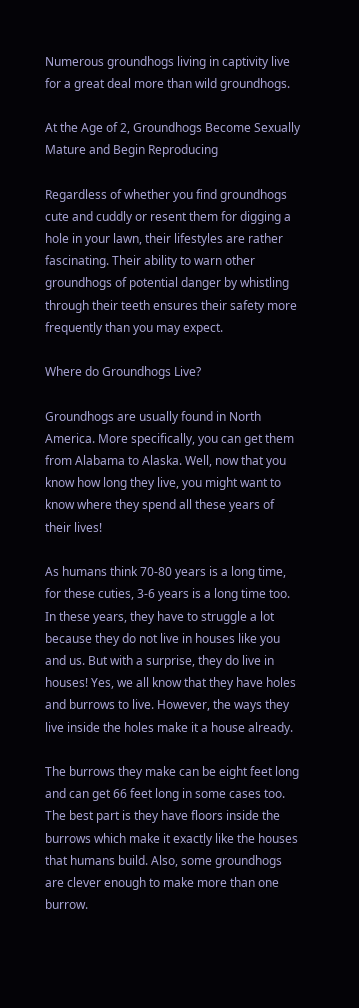Numerous groundhogs living in captivity live for a great deal more than wild groundhogs.

At the Age of 2, Groundhogs Become Sexually Mature and Begin Reproducing

Regardless of whether you find groundhogs cute and cuddly or resent them for digging a hole in your lawn, their lifestyles are rather fascinating. Their ability to warn other groundhogs of potential danger by whistling through their teeth ensures their safety more frequently than you may expect.

Where do Groundhogs Live?

Groundhogs are usually found in North America. More specifically, you can get them from Alabama to Alaska. Well, now that you know how long they live, you might want to know where they spend all these years of their lives!

As humans think 70-80 years is a long time, for these cuties, 3-6 years is a long time too. In these years, they have to struggle a lot because they do not live in houses like you and us. But with a surprise, they do live in houses! Yes, we all know that they have holes and burrows to live. However, the ways they live inside the holes make it a house already.

The burrows they make can be eight feet long and can get 66 feet long in some cases too. The best part is they have floors inside the burrows which make it exactly like the houses that humans build. Also, some groundhogs are clever enough to make more than one burrow.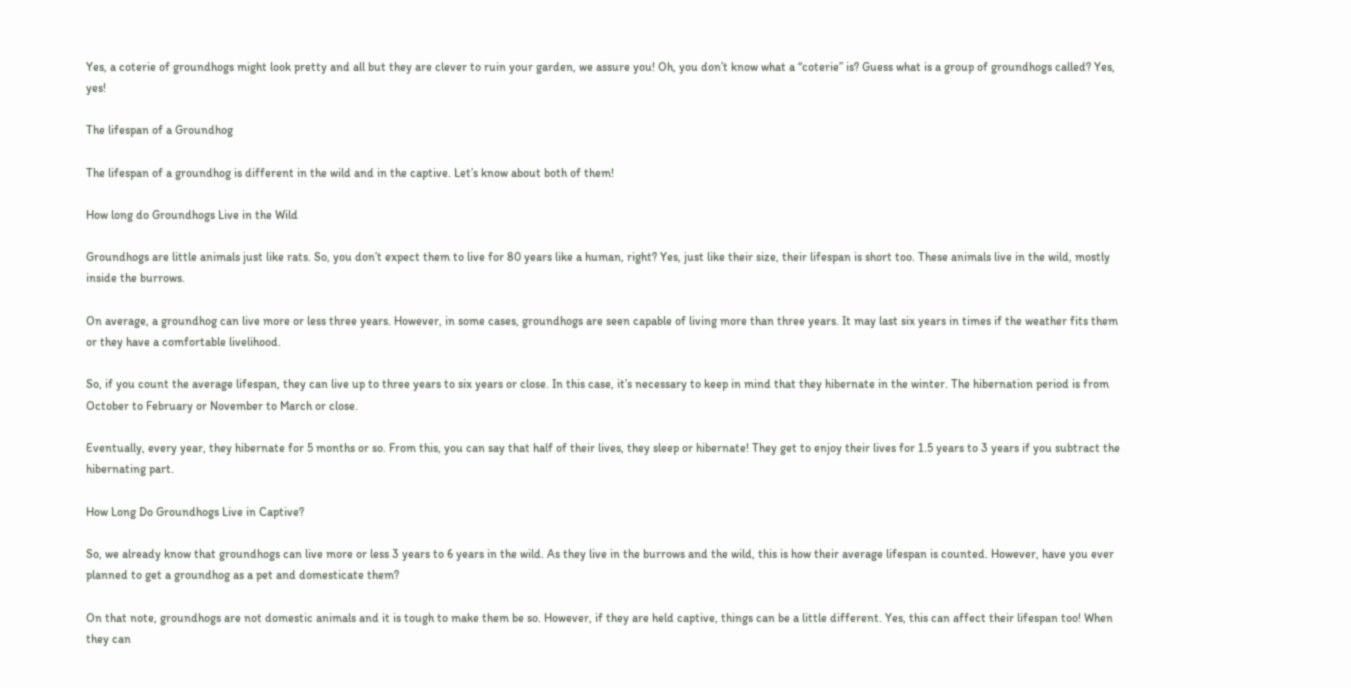Yes, a coterie of groundhogs might look pretty and all but they are clever to ruin your garden, we assure you! Oh, you don’t know what a “coterie” is? Guess what is a group of groundhogs called? Yes, yes!

The lifespan of a Groundhog

The lifespan of a groundhog is different in the wild and in the captive. Let’s know about both of them!

How long do Groundhogs Live in the Wild

Groundhogs are little animals just like rats. So, you don’t expect them to live for 80 years like a human, right? Yes, just like their size, their lifespan is short too. These animals live in the wild, mostly inside the burrows.

On average, a groundhog can live more or less three years. However, in some cases, groundhogs are seen capable of living more than three years. It may last six years in times if the weather fits them or they have a comfortable livelihood.

So, if you count the average lifespan, they can live up to three years to six years or close. In this case, it’s necessary to keep in mind that they hibernate in the winter. The hibernation period is from October to February or November to March or close.

Eventually, every year, they hibernate for 5 months or so. From this, you can say that half of their lives, they sleep or hibernate! They get to enjoy their lives for 1.5 years to 3 years if you subtract the hibernating part.

How Long Do Groundhogs Live in Captive?

So, we already know that groundhogs can live more or less 3 years to 6 years in the wild. As they live in the burrows and the wild, this is how their average lifespan is counted. However, have you ever planned to get a groundhog as a pet and domesticate them?

On that note, groundhogs are not domestic animals and it is tough to make them be so. However, if they are held captive, things can be a little different. Yes, this can affect their lifespan too! When they can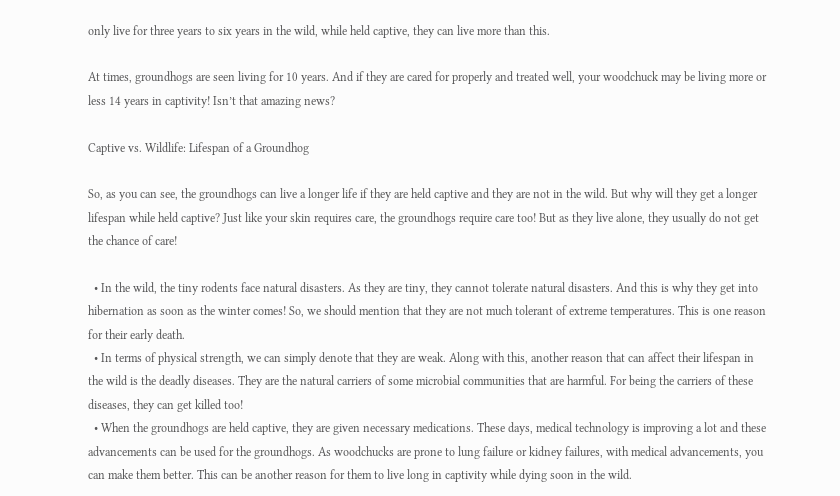only live for three years to six years in the wild, while held captive, they can live more than this.

At times, groundhogs are seen living for 10 years. And if they are cared for properly and treated well, your woodchuck may be living more or less 14 years in captivity! Isn’t that amazing news?

Captive vs. Wildlife: Lifespan of a Groundhog

So, as you can see, the groundhogs can live a longer life if they are held captive and they are not in the wild. But why will they get a longer lifespan while held captive? Just like your skin requires care, the groundhogs require care too! But as they live alone, they usually do not get the chance of care!

  • In the wild, the tiny rodents face natural disasters. As they are tiny, they cannot tolerate natural disasters. And this is why they get into hibernation as soon as the winter comes! So, we should mention that they are not much tolerant of extreme temperatures. This is one reason for their early death.
  • In terms of physical strength, we can simply denote that they are weak. Along with this, another reason that can affect their lifespan in the wild is the deadly diseases. They are the natural carriers of some microbial communities that are harmful. For being the carriers of these diseases, they can get killed too!
  • When the groundhogs are held captive, they are given necessary medications. These days, medical technology is improving a lot and these advancements can be used for the groundhogs. As woodchucks are prone to lung failure or kidney failures, with medical advancements, you can make them better. This can be another reason for them to live long in captivity while dying soon in the wild.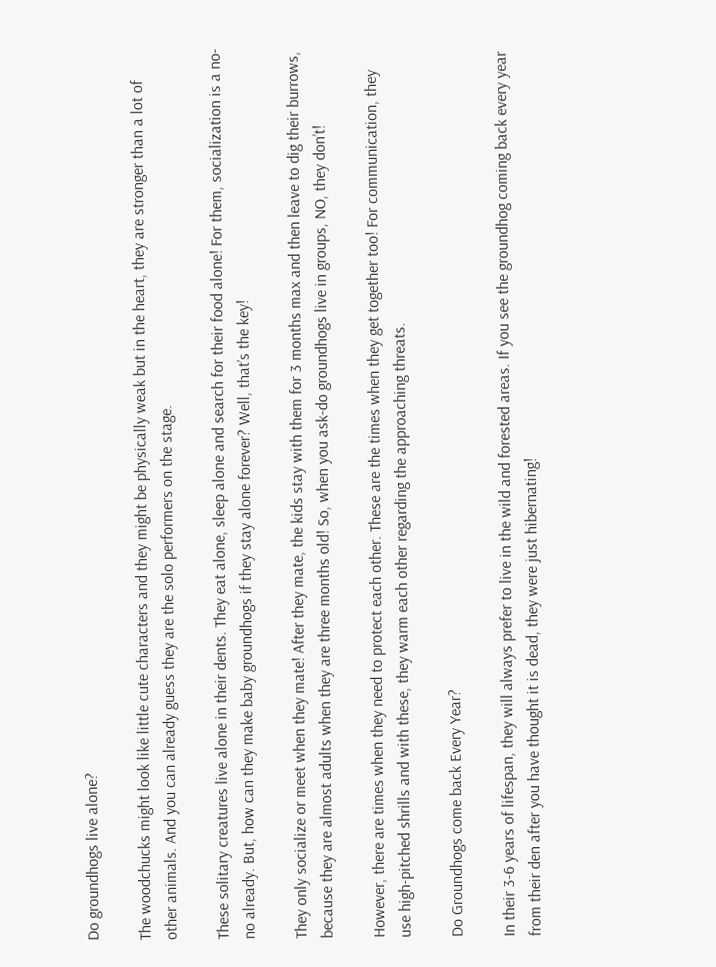Do groundhogs live alone?

The woodchucks might look like little cute characters and they might be physically weak but in the heart, they are stronger than a lot of other animals. And you can already guess they are the solo performers on the stage.

These solitary creatures live alone in their dents. They eat alone, sleep alone and search for their food alone! For them, socialization is a no-no already. But, how can they make baby groundhogs if they stay alone forever? Well, that’s the key!

They only socialize or meet when they mate! After they mate, the kids stay with them for 3 months max and then leave to dig their burrows, because they are almost adults when they are three months old! So, when you ask-do groundhogs live in groups, NO, they don’t!

However, there are times when they need to protect each other. These are the times when they get together too! For communication, they use high-pitched shrills and with these, they warm each other regarding the approaching threats.

Do Groundhogs come back Every Year?

In their 3-6 years of lifespan, they will always prefer to live in the wild and forested areas. If you see the groundhog coming back every year from their den after you have thought it is dead, they were just hibernating!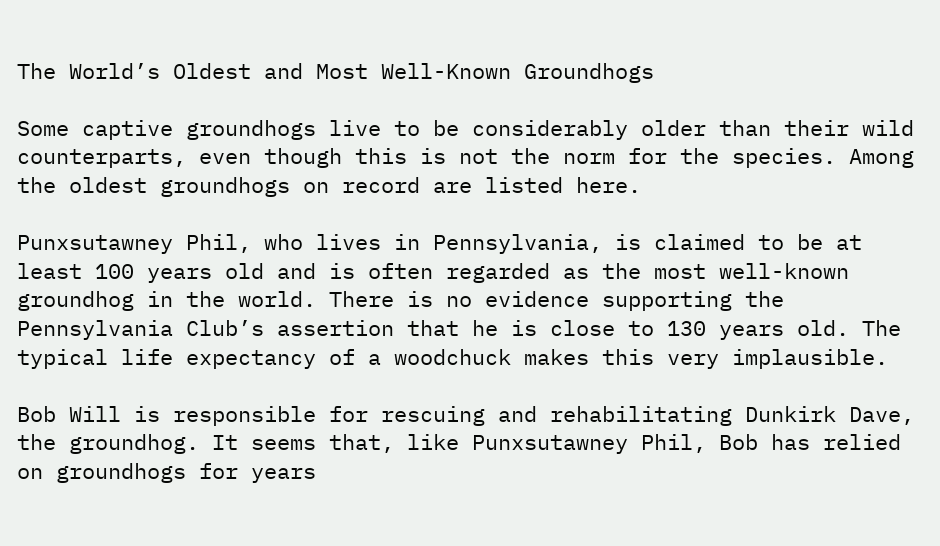The World’s Oldest and Most Well-Known Groundhogs

Some captive groundhogs live to be considerably older than their wild counterparts, even though this is not the norm for the species. Among the oldest groundhogs on record are listed here.

Punxsutawney Phil, who lives in Pennsylvania, is claimed to be at least 100 years old and is often regarded as the most well-known groundhog in the world. There is no evidence supporting the Pennsylvania Club’s assertion that he is close to 130 years old. The typical life expectancy of a woodchuck makes this very implausible.

Bob Will is responsible for rescuing and rehabilitating Dunkirk Dave, the groundhog. It seems that, like Punxsutawney Phil, Bob has relied on groundhogs for years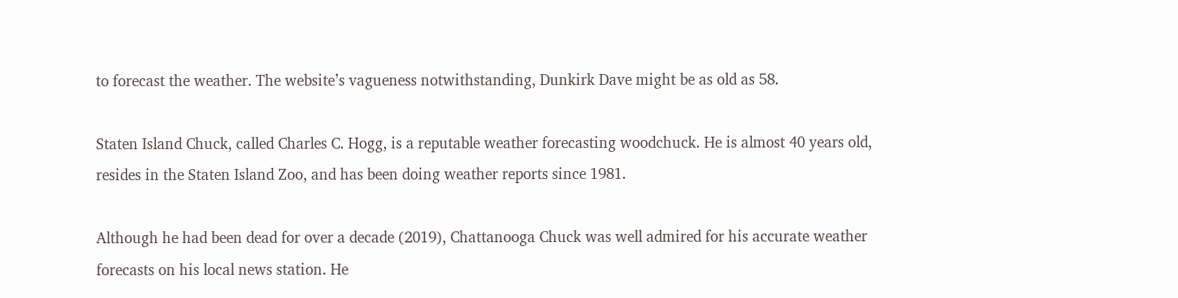to forecast the weather. The website’s vagueness notwithstanding, Dunkirk Dave might be as old as 58.

Staten Island Chuck, called Charles C. Hogg, is a reputable weather forecasting woodchuck. He is almost 40 years old, resides in the Staten Island Zoo, and has been doing weather reports since 1981.

Although he had been dead for over a decade (2019), Chattanooga Chuck was well admired for his accurate weather forecasts on his local news station. He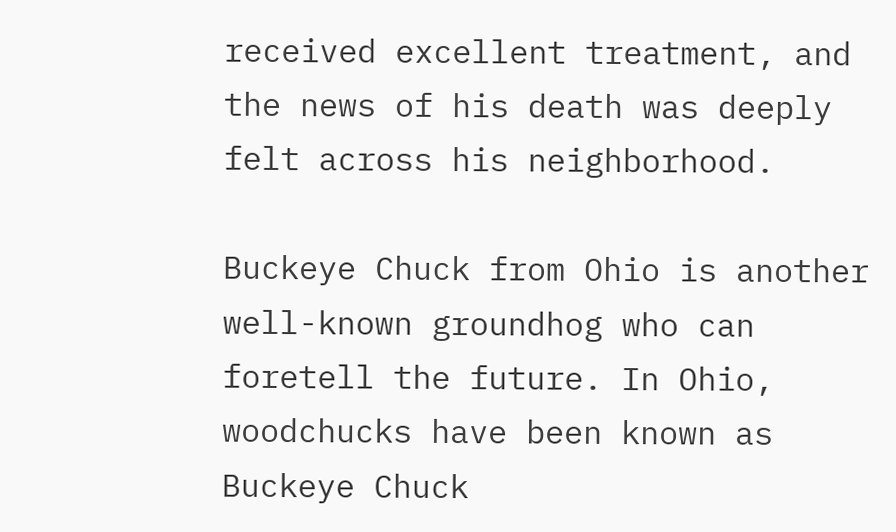received excellent treatment, and the news of his death was deeply felt across his neighborhood.

Buckeye Chuck from Ohio is another well-known groundhog who can foretell the future. In Ohio, woodchucks have been known as Buckeye Chuck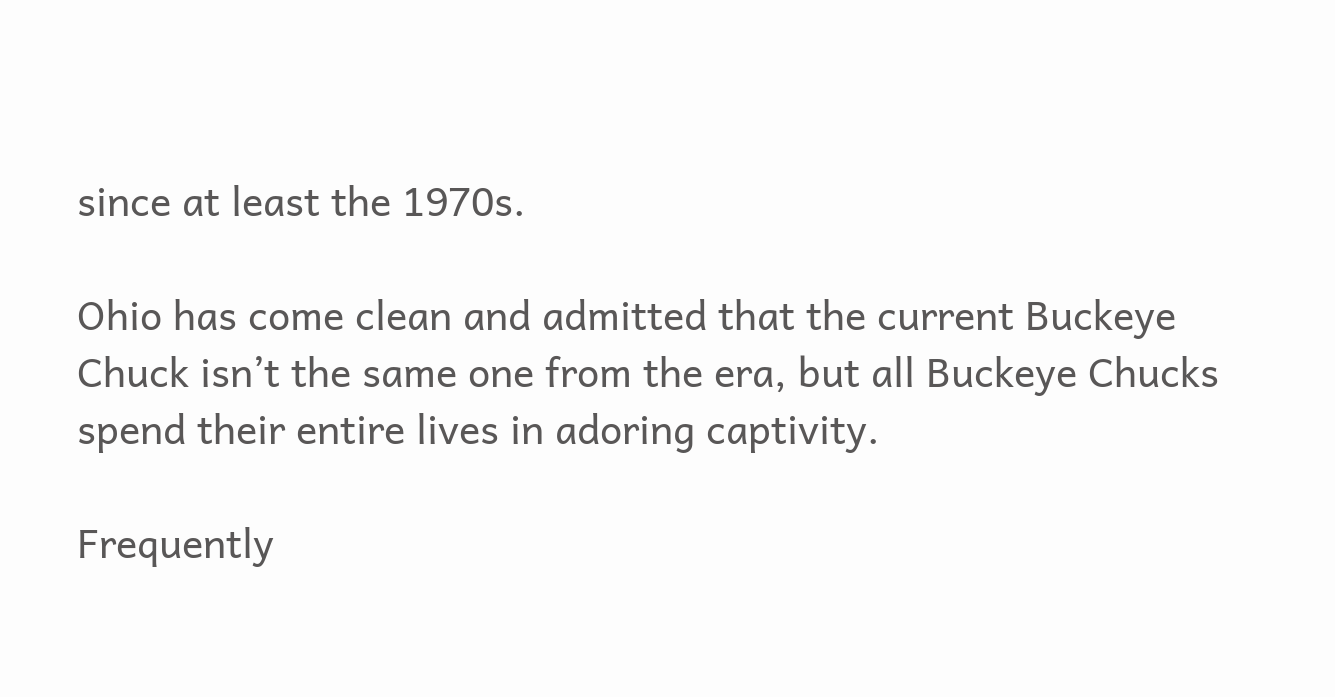since at least the 1970s.

Ohio has come clean and admitted that the current Buckeye Chuck isn’t the same one from the era, but all Buckeye Chucks spend their entire lives in adoring captivity.

Frequently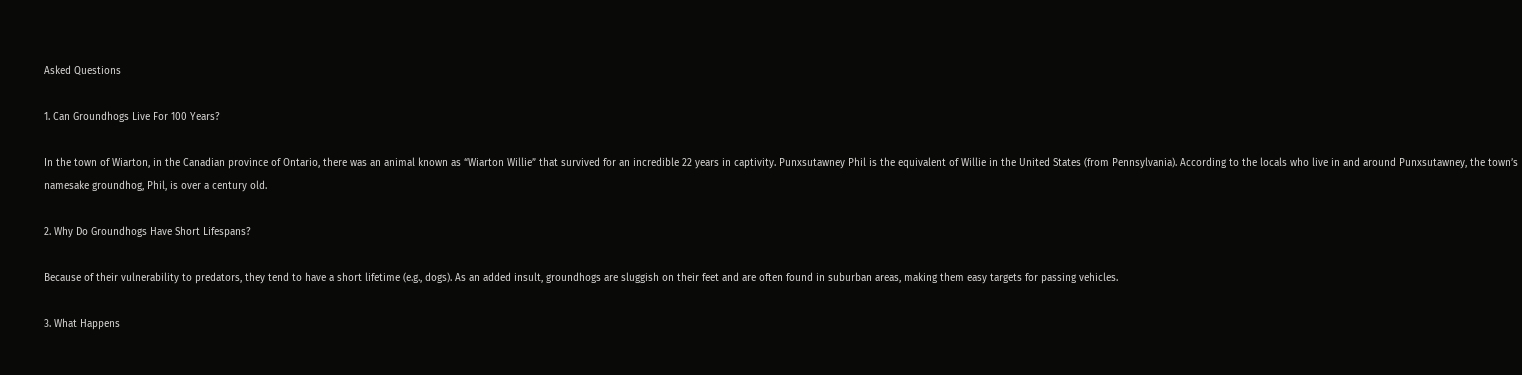Asked Questions

1. Can Groundhogs Live For 100 Years?

In the town of Wiarton, in the Canadian province of Ontario, there was an animal known as “Wiarton Willie” that survived for an incredible 22 years in captivity. Punxsutawney Phil is the equivalent of Willie in the United States (from Pennsylvania). According to the locals who live in and around Punxsutawney, the town’s namesake groundhog, Phil, is over a century old.

2. Why Do Groundhogs Have Short Lifespans?

Because of their vulnerability to predators, they tend to have a short lifetime (e.g., dogs). As an added insult, groundhogs are sluggish on their feet and are often found in suburban areas, making them easy targets for passing vehicles.

3. What Happens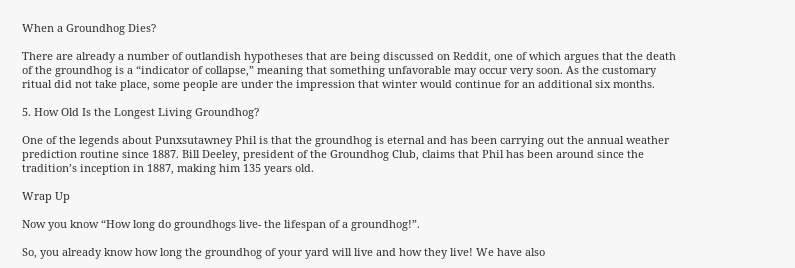When a Groundhog Dies?

There are already a number of outlandish hypotheses that are being discussed on Reddit, one of which argues that the death of the groundhog is a “indicator of collapse,” meaning that something unfavorable may occur very soon. As the customary ritual did not take place, some people are under the impression that winter would continue for an additional six months.

5. How Old Is the Longest Living Groundhog?

One of the legends about Punxsutawney Phil is that the groundhog is eternal and has been carrying out the annual weather prediction routine since 1887. Bill Deeley, president of the Groundhog Club, claims that Phil has been around since the tradition’s inception in 1887, making him 135 years old.

Wrap Up

Now you know “How long do groundhogs live- the lifespan of a groundhog!”.

So, you already know how long the groundhog of your yard will live and how they live! We have also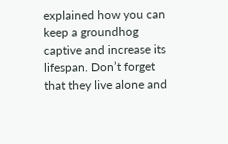explained how you can keep a groundhog captive and increase its lifespan. Don’t forget that they live alone and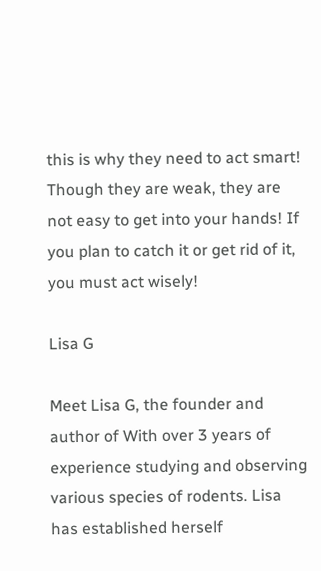this is why they need to act smart! Though they are weak, they are not easy to get into your hands! If you plan to catch it or get rid of it, you must act wisely!

Lisa G

Meet Lisa G, the founder and author of With over 3 years of experience studying and observing various species of rodents. Lisa has established herself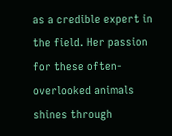as a credible expert in the field. Her passion for these often-overlooked animals shines through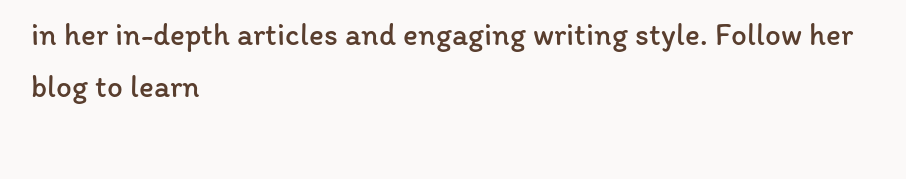in her in-depth articles and engaging writing style. Follow her blog to learn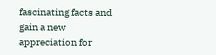fascinating facts and gain a new appreciation for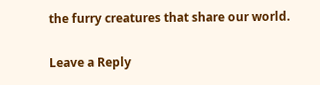the furry creatures that share our world.

Leave a Reply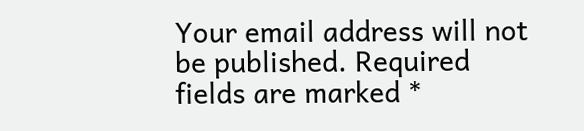Your email address will not be published. Required fields are marked *